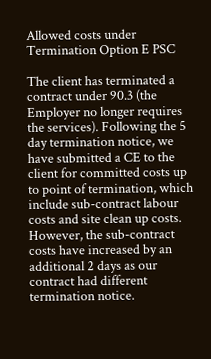Allowed costs under Termination Option E PSC

The client has terminated a contract under 90.3 (the Employer no longer requires the services). Following the 5 day termination notice, we have submitted a CE to the client for committed costs up to point of termination, which include sub-contract labour costs and site clean up costs. However, the sub-contract costs have increased by an additional 2 days as our contract had different termination notice.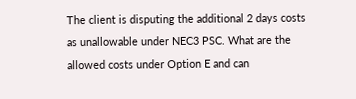The client is disputing the additional 2 days costs as unallowable under NEC3 PSC. What are the allowed costs under Option E and can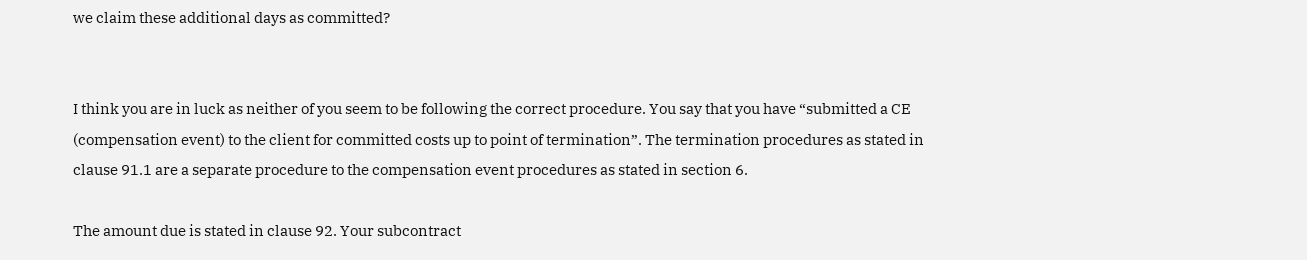we claim these additional days as committed?


I think you are in luck as neither of you seem to be following the correct procedure. You say that you have “submitted a CE (compensation event) to the client for committed costs up to point of termination”. The termination procedures as stated in clause 91.1 are a separate procedure to the compensation event procedures as stated in section 6.

The amount due is stated in clause 92. Your subcontract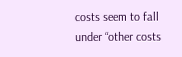costs seem to fall under “other costs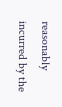reasonably incurred by the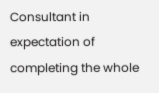Consultant in expectation of completing the whole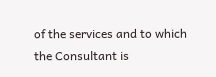of the services and to which the Consultant is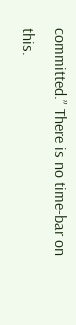committed.” There is no time-bar on this.